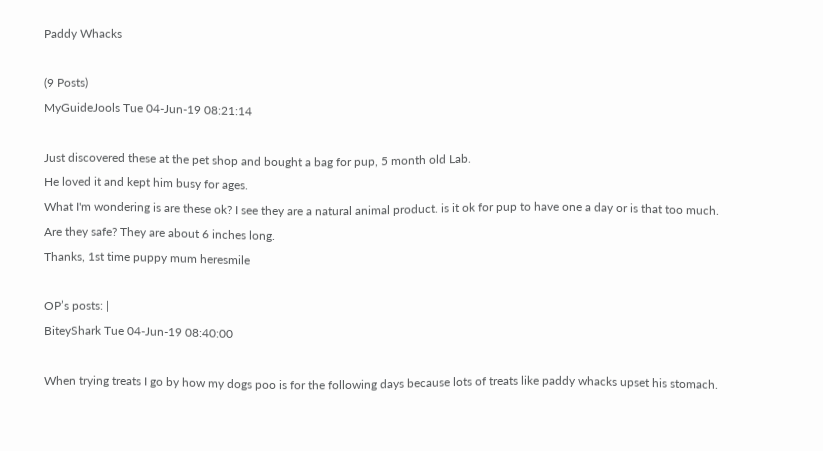Paddy Whacks

(9 Posts)
MyGuideJools Tue 04-Jun-19 08:21:14

Just discovered these at the pet shop and bought a bag for pup, 5 month old Lab.
He loved it and kept him busy for ages.
What I'm wondering is are these ok? I see they are a natural animal product. is it ok for pup to have one a day or is that too much. Are they safe? They are about 6 inches long.
Thanks, 1st time puppy mum heresmile

OP’s posts: |
BiteyShark Tue 04-Jun-19 08:40:00

When trying treats I go by how my dogs poo is for the following days because lots of treats like paddy whacks upset his stomach.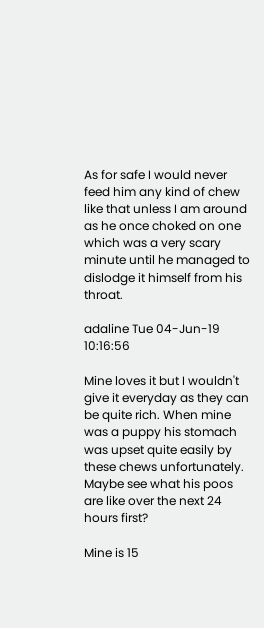As for safe I would never feed him any kind of chew like that unless I am around as he once choked on one which was a very scary minute until he managed to dislodge it himself from his throat.

adaline Tue 04-Jun-19 10:16:56

Mine loves it but I wouldn't give it everyday as they can be quite rich. When mine was a puppy his stomach was upset quite easily by these chews unfortunately. Maybe see what his poos are like over the next 24 hours first?

Mine is 15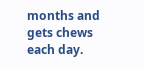months and gets chews each day.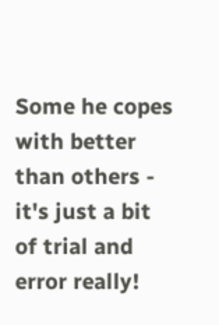Some he copes with better than others - it's just a bit of trial and error really!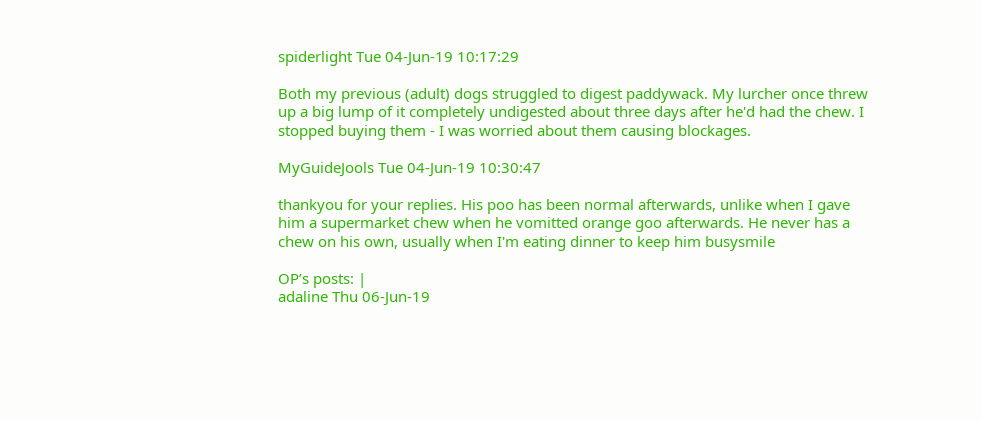spiderlight Tue 04-Jun-19 10:17:29

Both my previous (adult) dogs struggled to digest paddywack. My lurcher once threw up a big lump of it completely undigested about three days after he'd had the chew. I stopped buying them - I was worried about them causing blockages.

MyGuideJools Tue 04-Jun-19 10:30:47

thankyou for your replies. His poo has been normal afterwards, unlike when I gave him a supermarket chew when he vomitted orange goo afterwards. He never has a chew on his own, usually when I'm eating dinner to keep him busysmile

OP’s posts: |
adaline Thu 06-Jun-19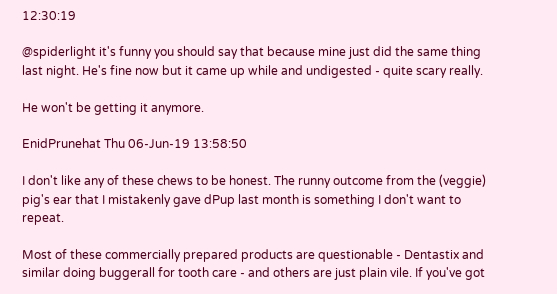12:30:19

@spiderlight it's funny you should say that because mine just did the same thing last night. He's fine now but it came up while and undigested - quite scary really.

He won't be getting it anymore.

EnidPrunehat Thu 06-Jun-19 13:58:50

I don't like any of these chews to be honest. The runny outcome from the (veggie) pig's ear that I mistakenly gave dPup last month is something I don't want to repeat.

Most of these commercially prepared products are questionable - Dentastix and similar doing buggerall for tooth care - and others are just plain vile. If you've got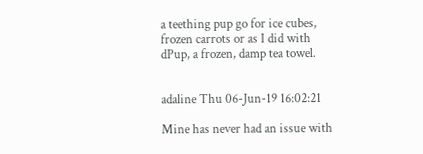a teething pup go for ice cubes, frozen carrots or as I did with dPup, a frozen, damp tea towel.


adaline Thu 06-Jun-19 16:02:21

Mine has never had an issue with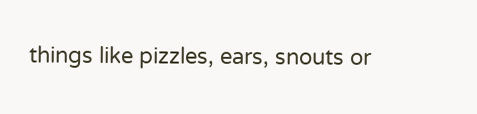things like pizzles, ears, snouts or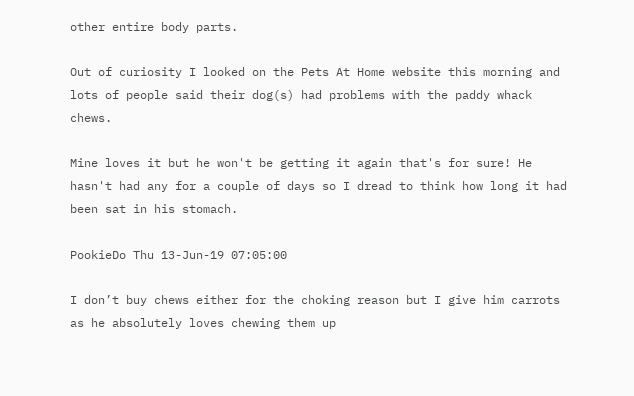other entire body parts.

Out of curiosity I looked on the Pets At Home website this morning and lots of people said their dog(s) had problems with the paddy whack chews.

Mine loves it but he won't be getting it again that's for sure! He hasn't had any for a couple of days so I dread to think how long it had been sat in his stomach.

PookieDo Thu 13-Jun-19 07:05:00

I don’t buy chews either for the choking reason but I give him carrots as he absolutely loves chewing them up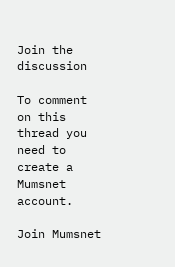Join the discussion

To comment on this thread you need to create a Mumsnet account.

Join Mumsnet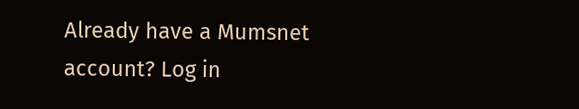Already have a Mumsnet account? Log in